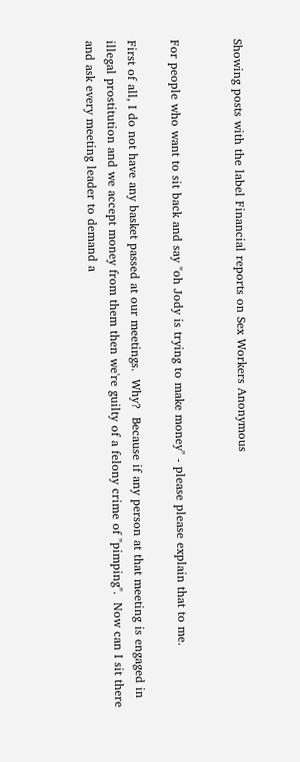Showing posts with the label Financial reports on Sex Workers Anonymous


For people who want to sit back and say "oh Jody is trying to make money" - please please explain that to me.

First of all, I do not have any basket passed at our meetings.  Why?  Because if any person at that meeting is engaged in illegal prostitution and we accept money from them then we're guilty of a felony crime of "pimping".  Now can I sit there and ask every meeting leader to demand a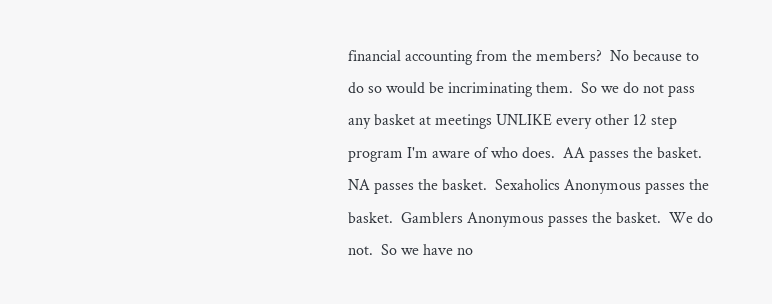financial accounting from the members?  No because to do so would be incriminating them.  So we do not pass any basket at meetings UNLIKE every other 12 step program I'm aware of who does.  AA passes the basket.  NA passes the basket.  Sexaholics Anonymous passes the basket.  Gamblers Anonymous passes the basket.  We do not.  So we have no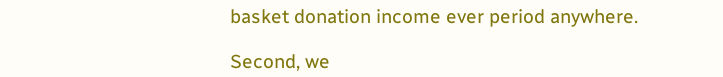basket donation income ever period anywhere.

Second, we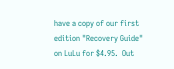have a copy of our first edition "Recovery Guide" on LuLu for $4.95.  Out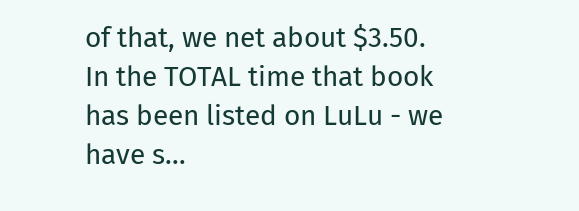of that, we net about $3.50.  In the TOTAL time that book has been listed on LuLu - we have s…